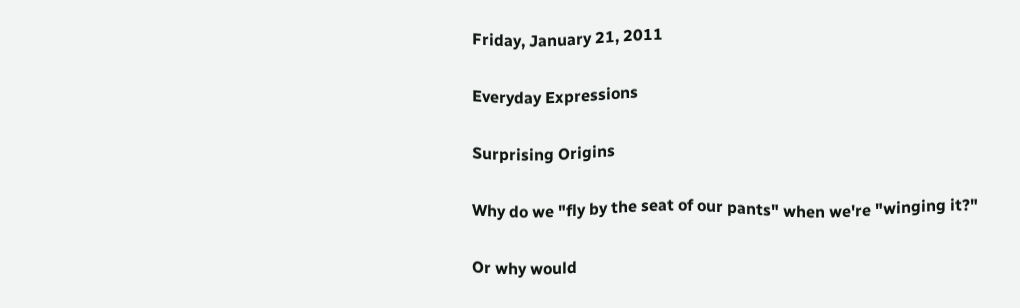Friday, January 21, 2011

Everyday Expressions

Surprising Origins

Why do we "fly by the seat of our pants" when we're "winging it?"

Or why would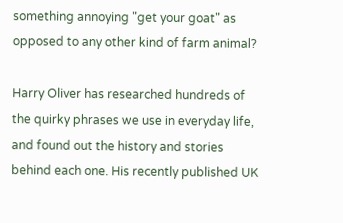something annoying "get your goat" as opposed to any other kind of farm animal?

Harry Oliver has researched hundreds of the quirky phrases we use in everyday life, and found out the history and stories behind each one. His recently published UK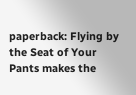paperback: Flying by the Seat of Your Pants makes the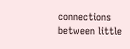connections between little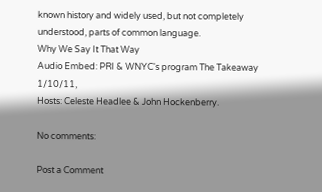known history and widely used, but not completely understood, parts of common language.
Why We Say It That Way
Audio Embed: PRI & WNYC's program The Takeaway 1/10/11,
Hosts: Celeste Headlee & John Hockenberry.

No comments:

Post a Comment